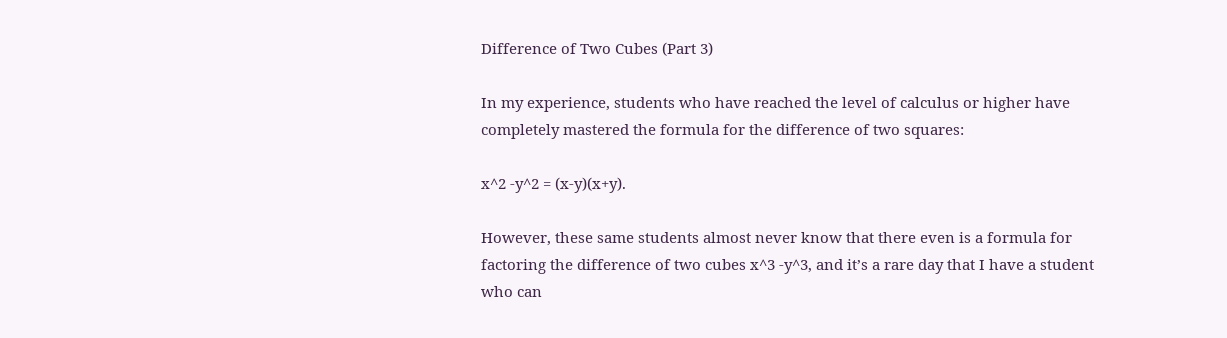Difference of Two Cubes (Part 3)

In my experience, students who have reached the level of calculus or higher have completely mastered the formula for the difference of two squares:

x^2 -y^2 = (x-y)(x+y).

However, these same students almost never know that there even is a formula for factoring the difference of two cubes x^3 -y^3, and it’s a rare day that I have a student who can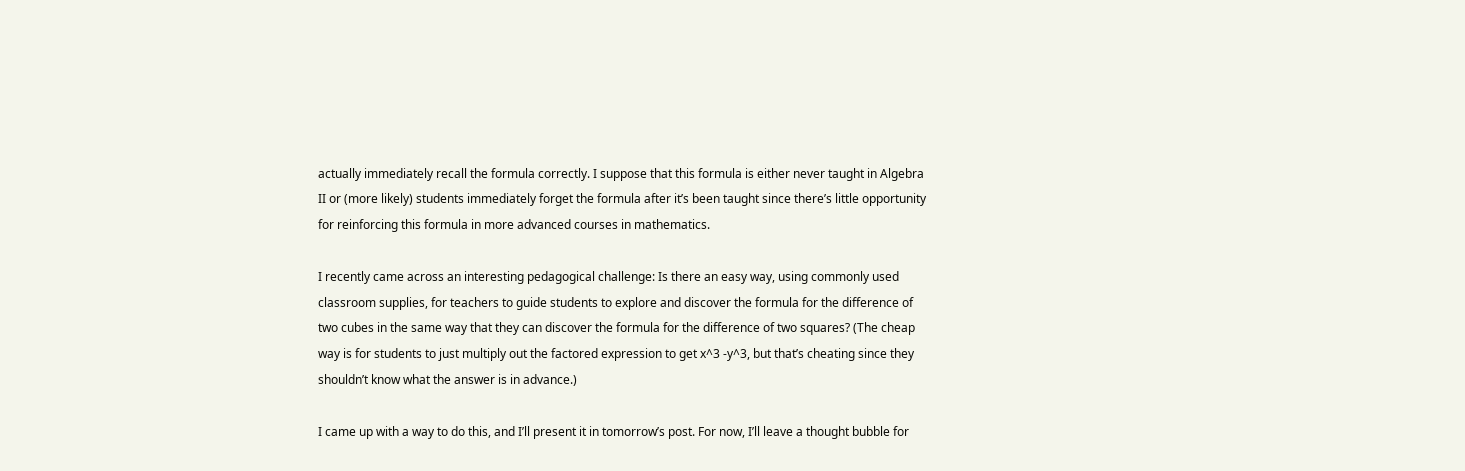actually immediately recall the formula correctly. I suppose that this formula is either never taught in Algebra II or (more likely) students immediately forget the formula after it’s been taught since there’s little opportunity for reinforcing this formula in more advanced courses in mathematics.

I recently came across an interesting pedagogical challenge: Is there an easy way, using commonly used classroom supplies, for teachers to guide students to explore and discover the formula for the difference of two cubes in the same way that they can discover the formula for the difference of two squares? (The cheap way is for students to just multiply out the factored expression to get x^3 -y^3, but that’s cheating since they shouldn’t know what the answer is in advance.)

I came up with a way to do this, and I’ll present it in tomorrow’s post. For now, I’ll leave a thought bubble for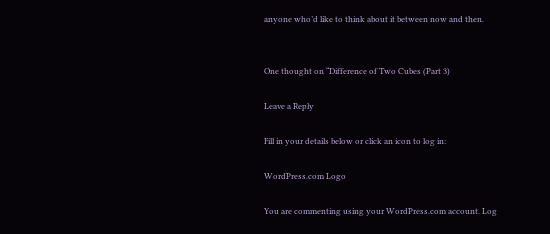anyone who’d like to think about it between now and then.


One thought on “Difference of Two Cubes (Part 3)

Leave a Reply

Fill in your details below or click an icon to log in:

WordPress.com Logo

You are commenting using your WordPress.com account. Log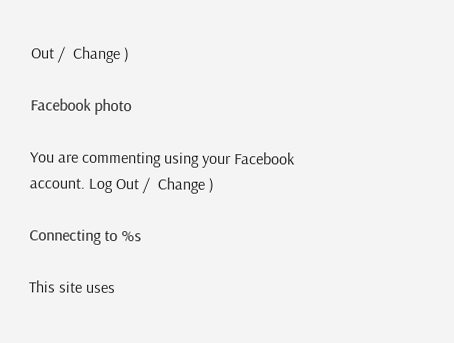Out /  Change )

Facebook photo

You are commenting using your Facebook account. Log Out /  Change )

Connecting to %s

This site uses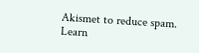Akismet to reduce spam. Learn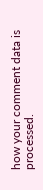how your comment data is processed.